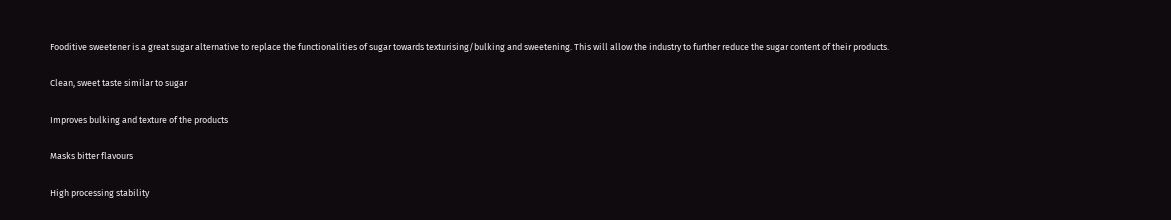Fooditive sweetener is a great sugar alternative to replace the functionalities of sugar towards texturising/bulking and sweetening. This will allow the industry to further reduce the sugar content of their products.

Clean, sweet taste similar to sugar

Improves bulking and texture of the products

Masks bitter flavours

High processing stability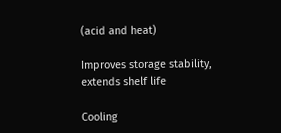(acid and heat)

Improves storage stability, extends shelf life

Cooling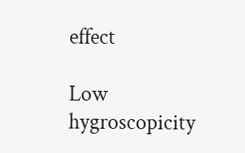effect

Low hygroscopicity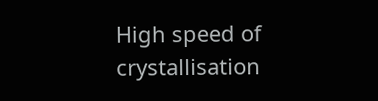High speed of crystallisation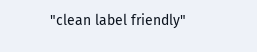"clean label friendly"